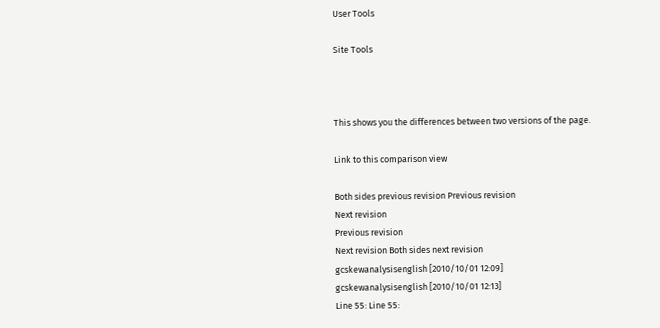User Tools

Site Tools



This shows you the differences between two versions of the page.

Link to this comparison view

Both sides previous revision Previous revision
Next revision
Previous revision
Next revision Both sides next revision
gcskewanalysisenglish [2010/10/01 12:09]
gcskewanalysisenglish [2010/10/01 12:13]
Line 55: Line 55: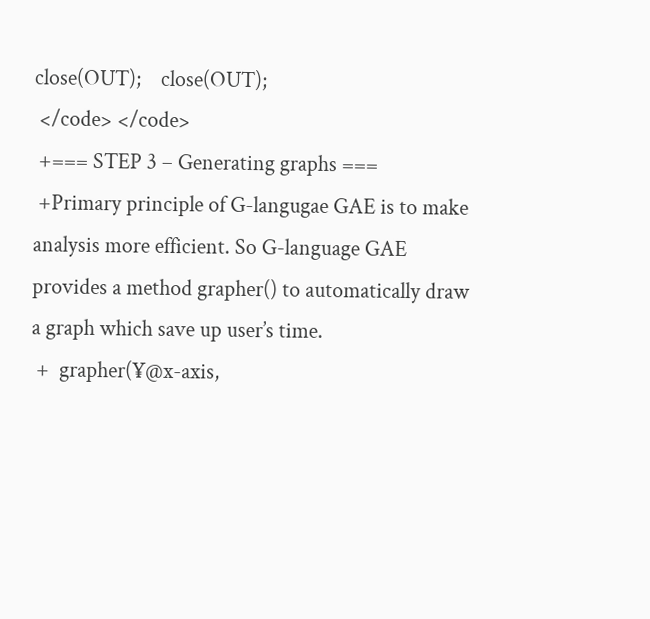close(OUT);    close(OUT);
 </code> </code>
 +=== STEP 3 – Generating graphs ===
 +Primary principle of G-langugae GAE is to make analysis more efficient. So G-language GAE provides a method grapher() to automatically draw a graph which save up user’s time.
 +  grapher(¥@x-axis,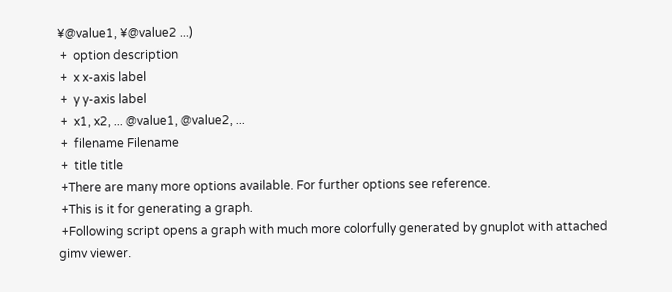¥@value1, ¥@value2 ...)
 +  option description
 +  x x-axis label
 +  y y-axis label
 +  x1, x2, ... @value1, @value2, ...
 +  filename Filename
 +  title title
 +There are many more options available. For further options see reference.
 +This is it for generating a graph.
 +Following script opens a graph with much more colorfully generated by gnuplot with attached gimv viewer.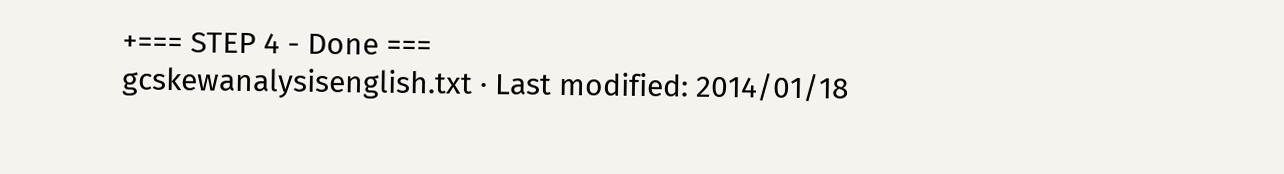+=== STEP 4 - Done ===
gcskewanalysisenglish.txt · Last modified: 2014/01/18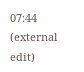07:44 (external edit)